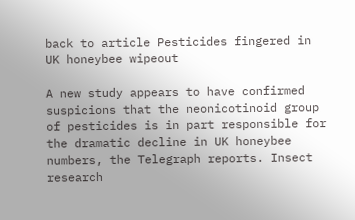back to article Pesticides fingered in UK honeybee wipeout

A new study appears to have confirmed suspicions that the neonicotinoid group of pesticides is in part responsible for the dramatic decline in UK honeybee numbers, the Telegraph reports. Insect research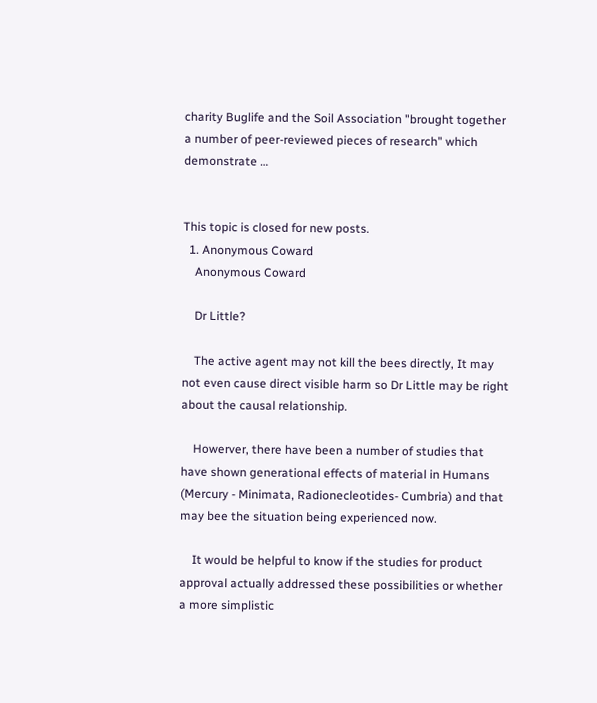charity Buglife and the Soil Association "brought together a number of peer-reviewed pieces of research" which demonstrate …


This topic is closed for new posts.
  1. Anonymous Coward
    Anonymous Coward

    Dr Little?

    The active agent may not kill the bees directly, It may not even cause direct visible harm so Dr Little may be right about the causal relationship.

    Howerver, there have been a number of studies that have shown generational effects of material in Humans (Mercury - Minimata, Radionecleotides- Cumbria) and that may bee the situation being experienced now.

    It would be helpful to know if the studies for product approval actually addressed these possibilities or whether a more simplistic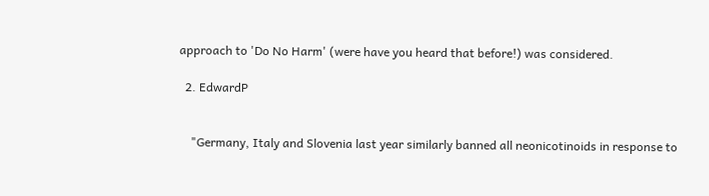approach to 'Do No Harm' (were have you heard that before!) was considered.

  2. EdwardP


    "Germany, Italy and Slovenia last year similarly banned all neonicotinoids in response to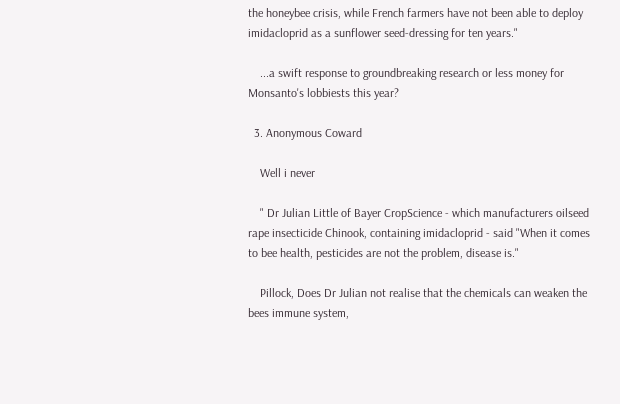the honeybee crisis, while French farmers have not been able to deploy imidacloprid as a sunflower seed-dressing for ten years."

    ...a swift response to groundbreaking research or less money for Monsanto's lobbiests this year?

  3. Anonymous Coward

    Well i never

    " Dr Julian Little of Bayer CropScience - which manufacturers oilseed rape insecticide Chinook, containing imidacloprid - said "When it comes to bee health, pesticides are not the problem, disease is."

    Pillock, Does Dr Julian not realise that the chemicals can weaken the bees immune system,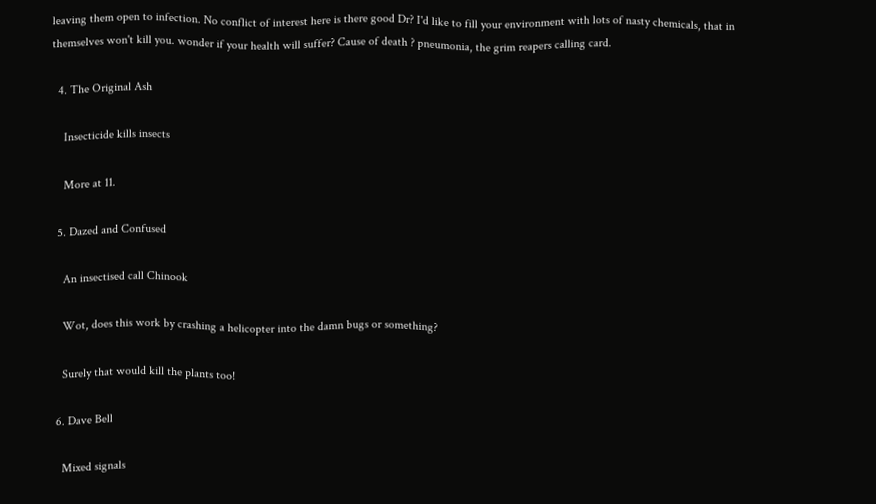leaving them open to infection. No conflict of interest here is there good Dr? I'd like to fill your environment with lots of nasty chemicals, that in themselves won't kill you. wonder if your health will suffer? Cause of death ? pneumonia, the grim reapers calling card.

  4. The Original Ash

    Insecticide kills insects

    More at 11.

  5. Dazed and Confused

    An insectised call Chinook

    Wot, does this work by crashing a helicopter into the damn bugs or something?

    Surely that would kill the plants too!

  6. Dave Bell

    Mixed signals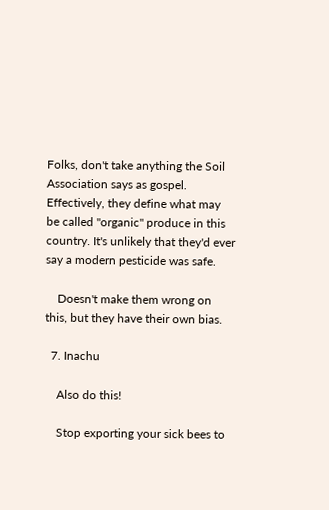Folks, don't take anything the Soil Association says as gospel. Effectively, they define what may be called "organic" produce in this country. It's unlikely that they'd ever say a modern pesticide was safe.

    Doesn't make them wrong on this, but they have their own bias.

  7. Inachu

    Also do this!

    Stop exporting your sick bees to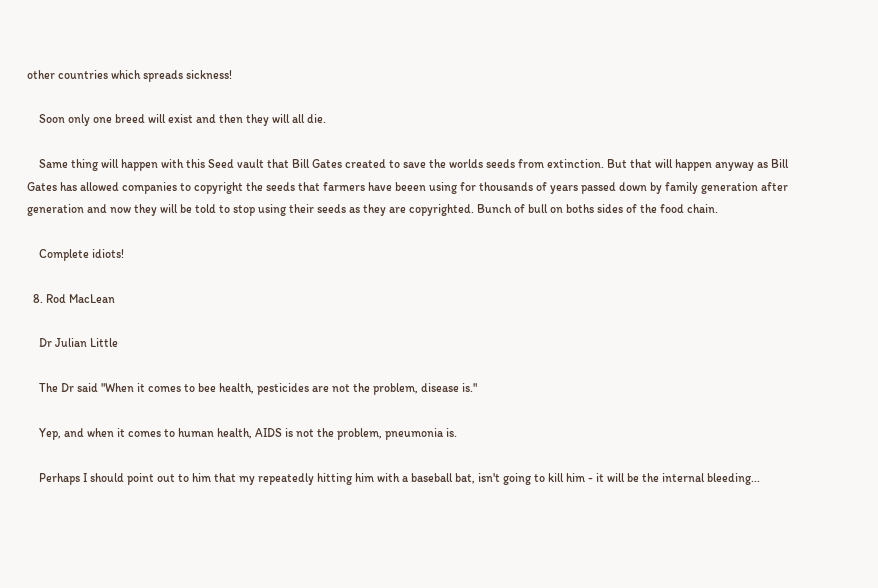other countries which spreads sickness!

    Soon only one breed will exist and then they will all die.

    Same thing will happen with this Seed vault that Bill Gates created to save the worlds seeds from extinction. But that will happen anyway as Bill Gates has allowed companies to copyright the seeds that farmers have beeen using for thousands of years passed down by family generation after generation and now they will be told to stop using their seeds as they are copyrighted. Bunch of bull on boths sides of the food chain.

    Complete idiots!

  8. Rod MacLean

    Dr Julian Little

    The Dr said "When it comes to bee health, pesticides are not the problem, disease is."

    Yep, and when it comes to human health, AIDS is not the problem, pneumonia is.

    Perhaps I should point out to him that my repeatedly hitting him with a baseball bat, isn't going to kill him - it will be the internal bleeding...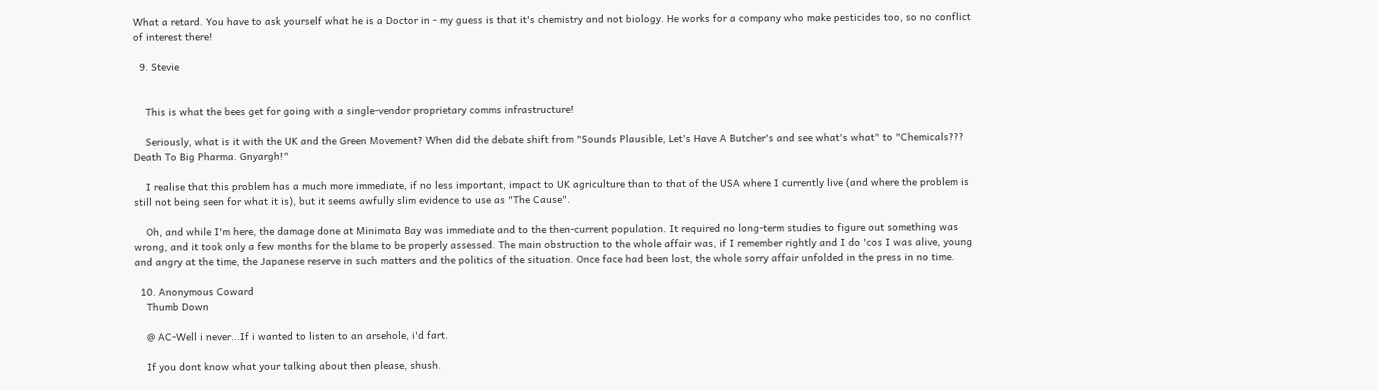What a retard. You have to ask yourself what he is a Doctor in - my guess is that it's chemistry and not biology. He works for a company who make pesticides too, so no conflict of interest there!

  9. Stevie


    This is what the bees get for going with a single-vendor proprietary comms infrastructure!

    Seriously, what is it with the UK and the Green Movement? When did the debate shift from "Sounds Plausible, Let's Have A Butcher's and see what's what" to "Chemicals??? Death To Big Pharma. Gnyargh!"

    I realise that this problem has a much more immediate, if no less important, impact to UK agriculture than to that of the USA where I currently live (and where the problem is still not being seen for what it is), but it seems awfully slim evidence to use as "The Cause".

    Oh, and while I'm here, the damage done at Minimata Bay was immediate and to the then-current population. It required no long-term studies to figure out something was wrong, and it took only a few months for the blame to be properly assessed. The main obstruction to the whole affair was, if I remember rightly and I do 'cos I was alive, young and angry at the time, the Japanese reserve in such matters and the politics of the situation. Once face had been lost, the whole sorry affair unfolded in the press in no time.

  10. Anonymous Coward
    Thumb Down

    @ AC-Well i never...If i wanted to listen to an arsehole, i'd fart.

    If you dont know what your talking about then please, shush.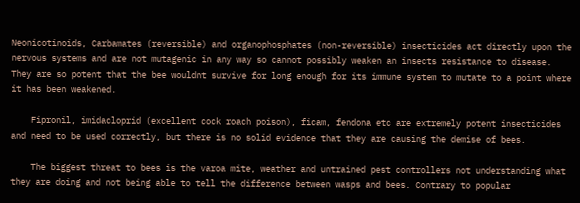Neonicotinoids, Carbamates (reversible) and organophosphates (non-reversible) insecticides act directly upon the nervous systems and are not mutagenic in any way so cannot possibly weaken an insects resistance to disease. They are so potent that the bee wouldnt survive for long enough for its immune system to mutate to a point where it has been weakened.

    Fipronil, imidacloprid (excellent cock roach poison), ficam, fendona etc are extremely potent insecticides and need to be used correctly, but there is no solid evidence that they are causing the demise of bees.

    The biggest threat to bees is the varoa mite, weather and untrained pest controllers not understanding what they are doing and not being able to tell the difference between wasps and bees. Contrary to popular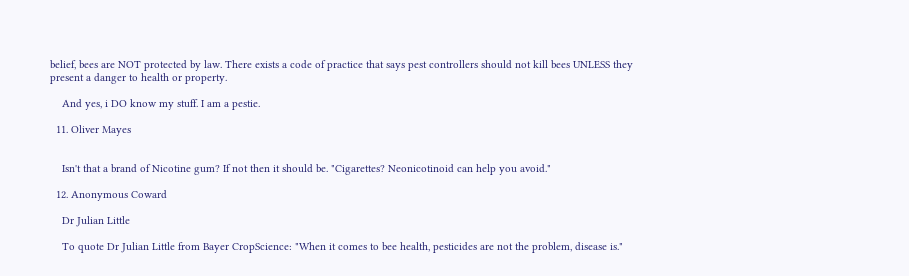belief, bees are NOT protected by law. There exists a code of practice that says pest controllers should not kill bees UNLESS they present a danger to health or property.

    And yes, i DO know my stuff. I am a pestie.

  11. Oliver Mayes


    Isn't that a brand of Nicotine gum? If not then it should be. "Cigarettes? Neonicotinoid can help you avoid."

  12. Anonymous Coward

    Dr Julian Little

    To quote Dr Julian Little from Bayer CropScience: "When it comes to bee health, pesticides are not the problem, disease is."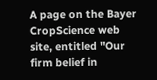A page on the Bayer CropScience web site, entitled "Our firm belief in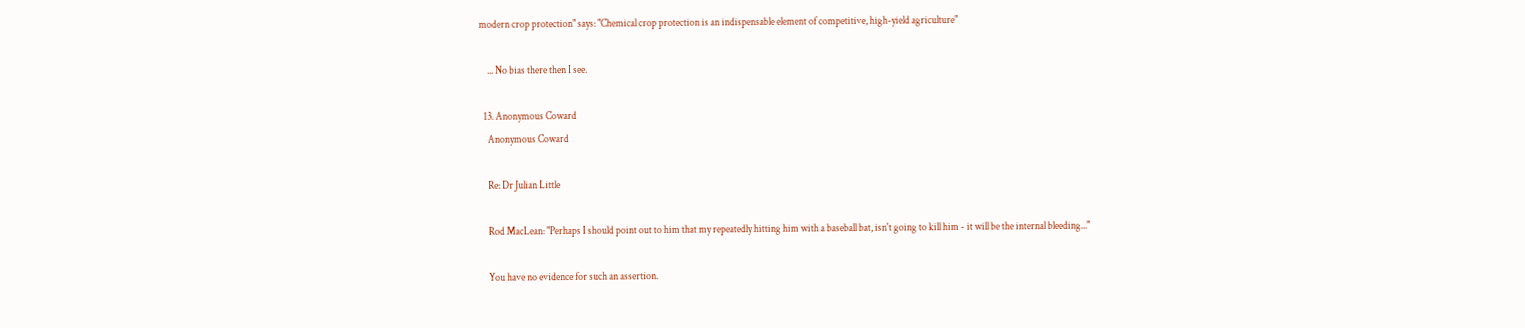modern crop protection" says: "Chemical crop protection is an indispensable element of competitive, high-yield agriculture"

    ... No bias there then I see.

  13. Anonymous Coward
    Anonymous Coward

    Re: Dr Julian Little

    Rod MacLean: "Perhaps I should point out to him that my repeatedly hitting him with a baseball bat, isn't going to kill him - it will be the internal bleeding..."

    You have no evidence for such an assertion.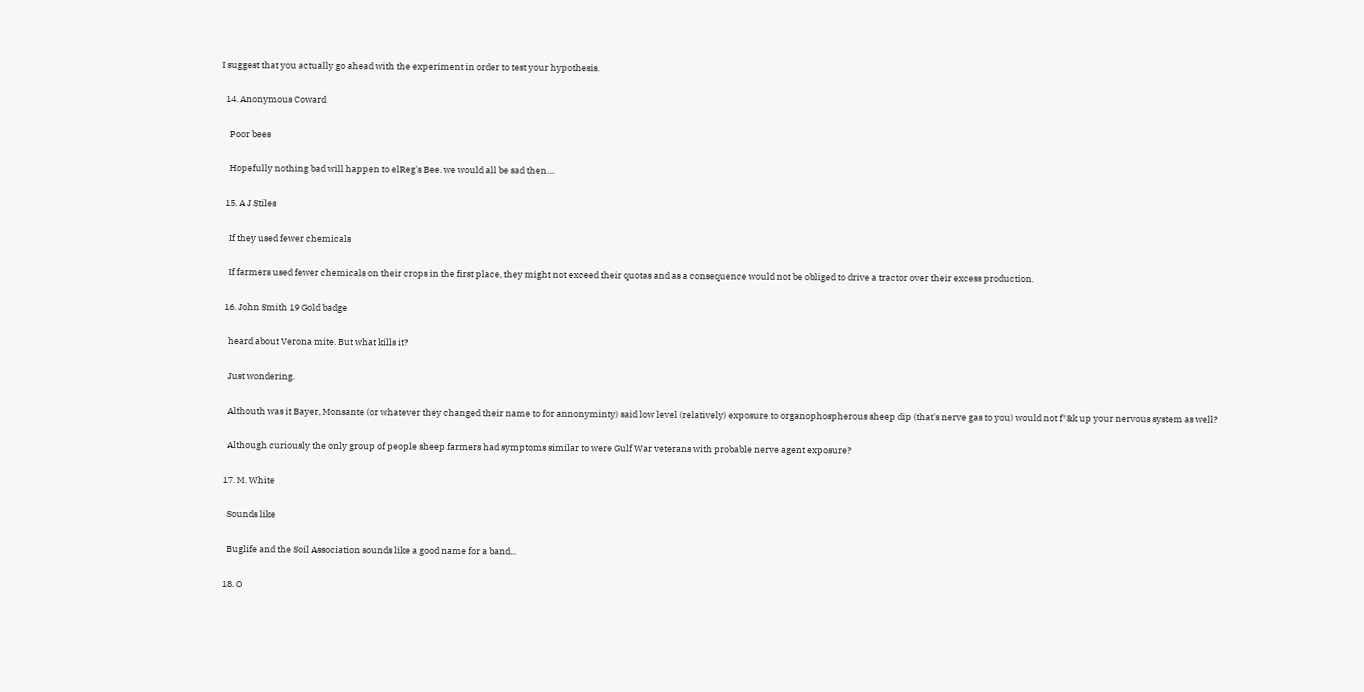I suggest that you actually go ahead with the experiment in order to test your hypothesis.

  14. Anonymous Coward

    Poor bees

    Hopefully nothing bad will happen to elReg's Bee. we would all be sad then....

  15. A J Stiles

    If they used fewer chemicals

    If farmers used fewer chemicals on their crops in the first place, they might not exceed their quotas and as a consequence would not be obliged to drive a tractor over their excess production.

  16. John Smith 19 Gold badge

    heard about Verona mite. But what kills it?

    Just wondering.

    Althouth was it Bayer, Monsante (or whatever they changed their name to for annonyminty) said low level (relatively) exposure to organophospherous sheep dip (that's nerve gas to you) would not f*&k up your nervous system as well?

    Although curiously the only group of people sheep farmers had symptoms similar to were Gulf War veterans with probable nerve agent exposure?

  17. M. White

    Sounds like

    Buglife and the Soil Association sounds like a good name for a band...

  18. O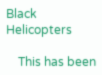Black Helicopters

    This has been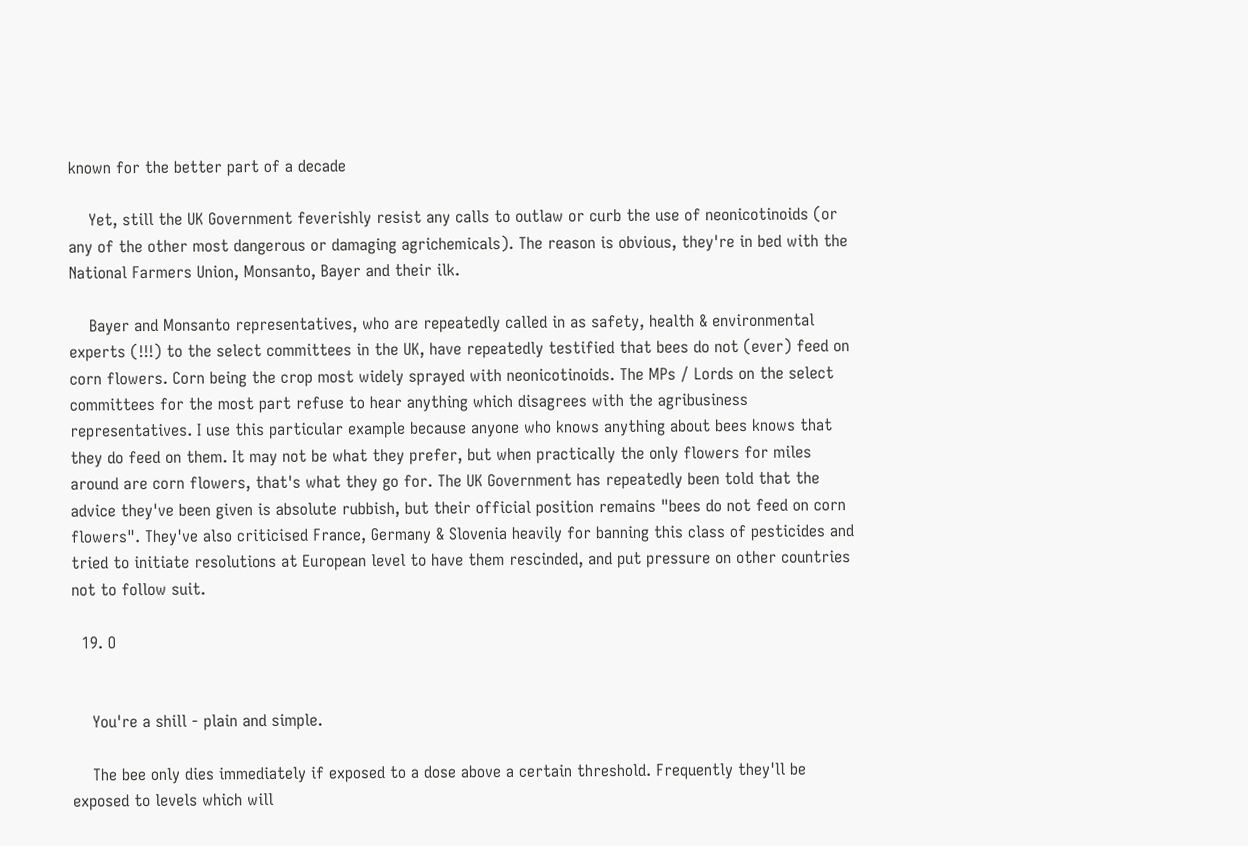known for the better part of a decade

    Yet, still the UK Government feverishly resist any calls to outlaw or curb the use of neonicotinoids (or any of the other most dangerous or damaging agrichemicals). The reason is obvious, they're in bed with the National Farmers Union, Monsanto, Bayer and their ilk.

    Bayer and Monsanto representatives, who are repeatedly called in as safety, health & environmental experts (!!!) to the select committees in the UK, have repeatedly testified that bees do not (ever) feed on corn flowers. Corn being the crop most widely sprayed with neonicotinoids. The MPs / Lords on the select committees for the most part refuse to hear anything which disagrees with the agribusiness representatives. I use this particular example because anyone who knows anything about bees knows that they do feed on them. It may not be what they prefer, but when practically the only flowers for miles around are corn flowers, that's what they go for. The UK Government has repeatedly been told that the advice they've been given is absolute rubbish, but their official position remains "bees do not feed on corn flowers". They've also criticised France, Germany & Slovenia heavily for banning this class of pesticides and tried to initiate resolutions at European level to have them rescinded, and put pressure on other countries not to follow suit.

  19. O


    You're a shill - plain and simple.

    The bee only dies immediately if exposed to a dose above a certain threshold. Frequently they'll be exposed to levels which will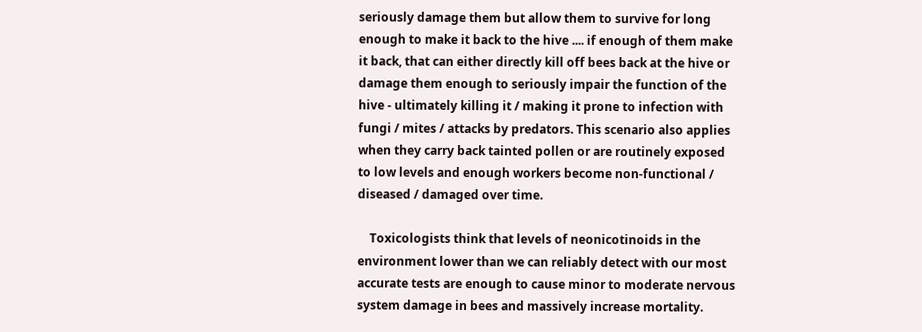seriously damage them but allow them to survive for long enough to make it back to the hive .... if enough of them make it back, that can either directly kill off bees back at the hive or damage them enough to seriously impair the function of the hive - ultimately killing it / making it prone to infection with fungi / mites / attacks by predators. This scenario also applies when they carry back tainted pollen or are routinely exposed to low levels and enough workers become non-functional / diseased / damaged over time.

    Toxicologists think that levels of neonicotinoids in the environment lower than we can reliably detect with our most accurate tests are enough to cause minor to moderate nervous system damage in bees and massively increase mortality.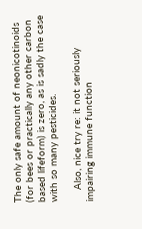The only safe amount of neonicotinoids (for bees or practically any other carbon based lifeform) is zero, as is sadly the case with so many pesticides.

    Also, nice try re: it not seriously impairing immune function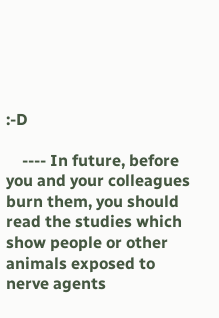:-D

    ---- In future, before you and your colleagues burn them, you should read the studies which show people or other animals exposed to nerve agents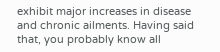exhibit major increases in disease and chronic ailments. Having said that, you probably know all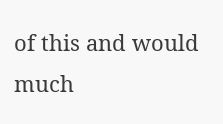of this and would much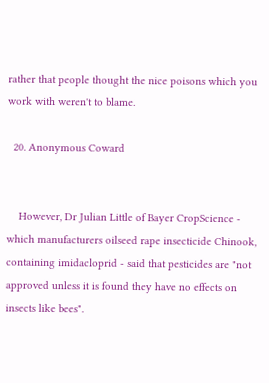rather that people thought the nice poisons which you work with weren't to blame.

  20. Anonymous Coward


    However, Dr Julian Little of Bayer CropScience - which manufacturers oilseed rape insecticide Chinook, containing imidacloprid - said that pesticides are "not approved unless it is found they have no effects on insects like bees".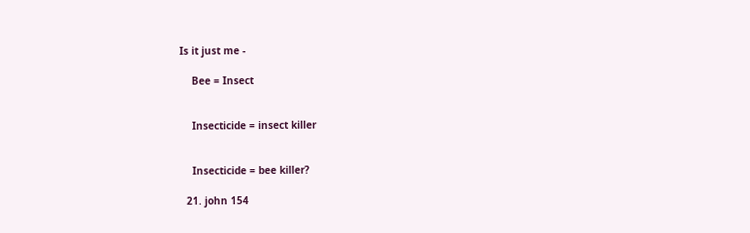Is it just me -

    Bee = Insect


    Insecticide = insect killer


    Insecticide = bee killer?

  21. john 154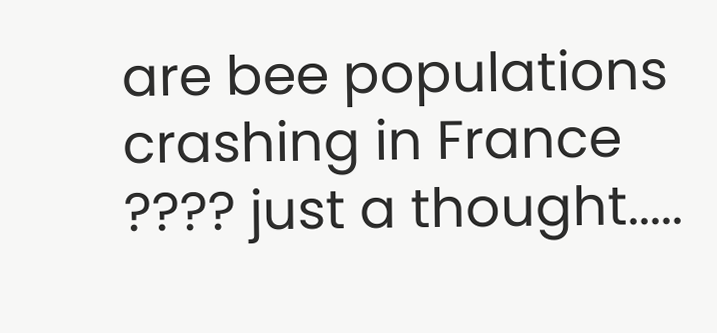are bee populations crashing in France ???? just a thought.....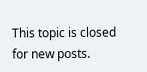This topic is closed for new posts.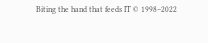Biting the hand that feeds IT © 1998–2022